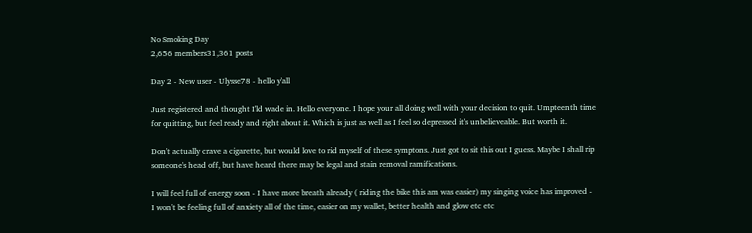No Smoking Day
2,656 members31,361 posts

Day 2 - New user - Ulysse78 - hello y'all

Just registered and thought I'ld wade in. Hello everyone. I hope your all doing well with your decision to quit. Umpteenth time for quitting, but feel ready and right about it. Which is just as well as I feel so depressed it's unbelieveable. But worth it.

Don't actually crave a cigarette, but would love to rid myself of these symptons. Just got to sit this out I guess. Maybe I shall rip someone's head off, but have heard there may be legal and stain removal ramifications.

I will feel full of energy soon - I have more breath already ( riding the bike this am was easier) my singing voice has improved - I won't be feeling full of anxiety all of the time, easier on my wallet, better health and glow etc etc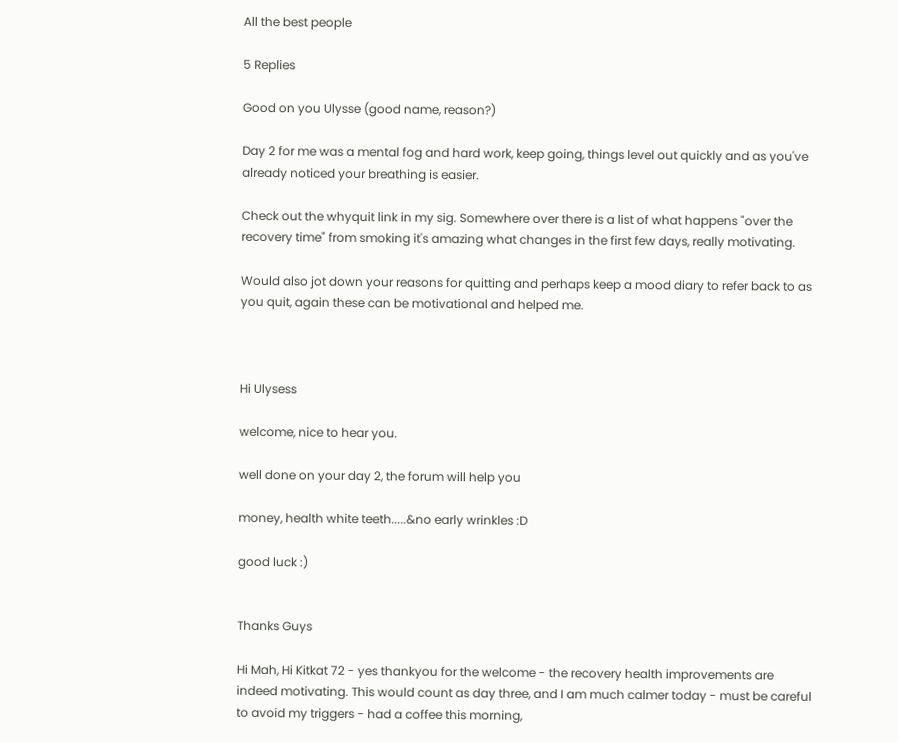All the best people

5 Replies

Good on you Ulysse (good name, reason?)

Day 2 for me was a mental fog and hard work, keep going, things level out quickly and as you've already noticed your breathing is easier.

Check out the whyquit link in my sig. Somewhere over there is a list of what happens "over the recovery time" from smoking it's amazing what changes in the first few days, really motivating.

Would also jot down your reasons for quitting and perhaps keep a mood diary to refer back to as you quit, again these can be motivational and helped me.



Hi Ulysess

welcome, nice to hear you.

well done on your day 2, the forum will help you

money, health white teeth.....&no early wrinkles :D

good luck :)


Thanks Guys

Hi Mah, Hi Kitkat 72 - yes thankyou for the welcome - the recovery health improvements are indeed motivating. This would count as day three, and I am much calmer today - must be careful to avoid my triggers - had a coffee this morning,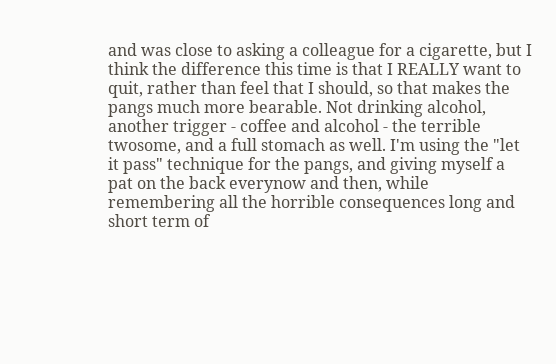and was close to asking a colleague for a cigarette, but I think the difference this time is that I REALLY want to quit, rather than feel that I should, so that makes the pangs much more bearable. Not drinking alcohol, another trigger - coffee and alcohol - the terrible twosome, and a full stomach as well. I'm using the "let it pass" technique for the pangs, and giving myself a pat on the back everynow and then, while remembering all the horrible consequences long and short term of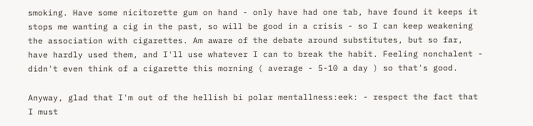smoking. Have some nicitorette gum on hand - only have had one tab, have found it keeps it stops me wanting a cig in the past, so will be good in a crisis - so I can keep weakening the association with cigarettes. Am aware of the debate around substitutes, but so far, have hardly used them, and I'll use whatever I can to break the habit. Feeling nonchalent - didn't even think of a cigarette this morning ( average - 5-10 a day ) so that's good.

Anyway, glad that I'm out of the hellish bi polar mentallness:eek: - respect the fact that I must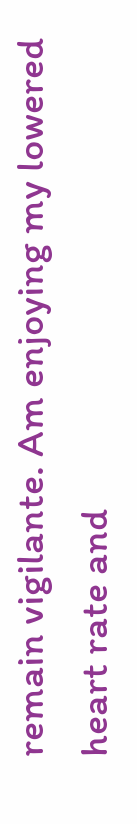remain vigilante. Am enjoying my lowered heart rate and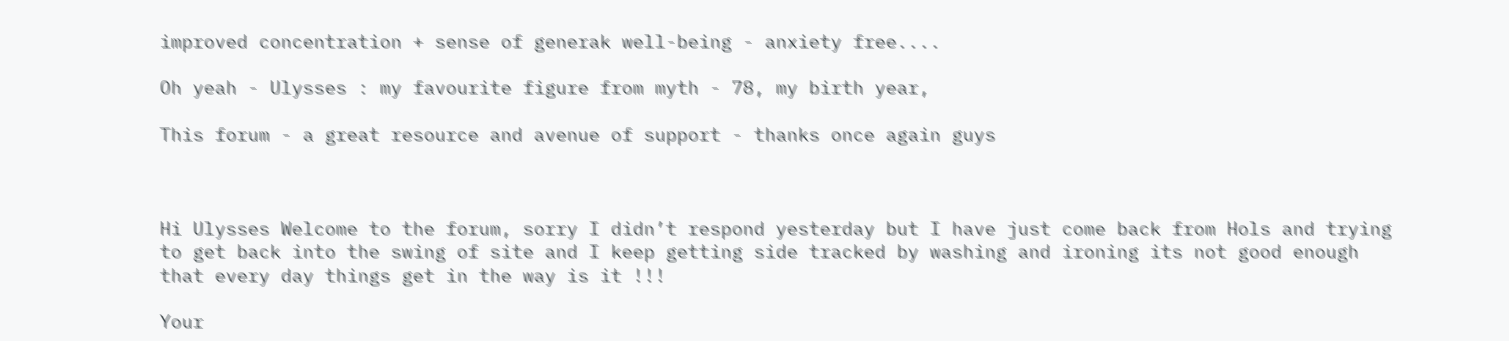improved concentration + sense of generak well-being - anxiety free....

Oh yeah - Ulysses : my favourite figure from myth - 78, my birth year,

This forum - a great resource and avenue of support - thanks once again guys



Hi Ulysses Welcome to the forum, sorry I didn’t respond yesterday but I have just come back from Hols and trying to get back into the swing of site and I keep getting side tracked by washing and ironing its not good enough that every day things get in the way is it !!!

Your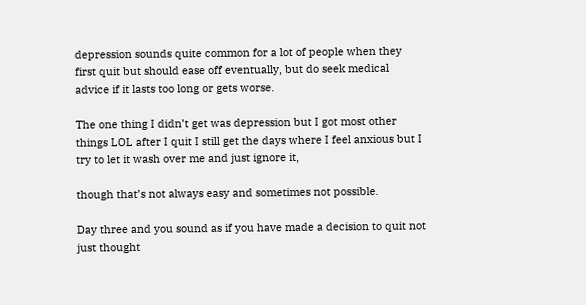depression sounds quite common for a lot of people when they first quit but should ease off eventually, but do seek medical advice if it lasts too long or gets worse.

The one thing I didn’t get was depression but I got most other things LOL after I quit I still get the days where I feel anxious but I try to let it wash over me and just ignore it,

though that’s not always easy and sometimes not possible.

Day three and you sound as if you have made a decision to quit not just thought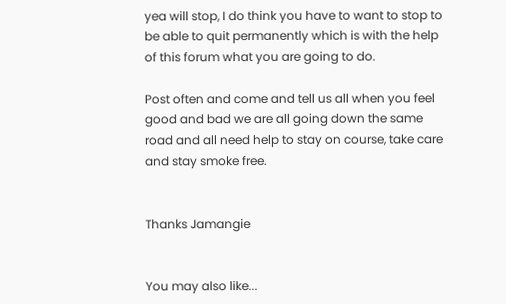yea will stop, I do think you have to want to stop to be able to quit permanently which is with the help of this forum what you are going to do.

Post often and come and tell us all when you feel good and bad we are all going down the same road and all need help to stay on course, take care and stay smoke free.


Thanks Jamangie


You may also like...